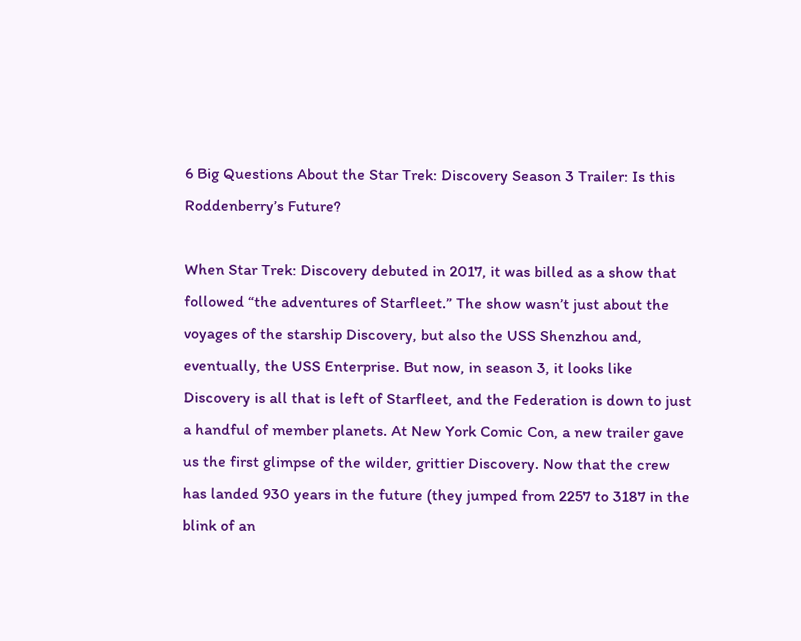6 Big Questions About the Star Trek: Discovery Season 3 Trailer: Is this Roddenberry’s Future?

When Star Trek: Discovery debuted in 2017, it was billed as a show that followed “the adventures of Starfleet.” The show wasn’t just about the voyages of the starship Discovery, but also the USS Shenzhou and, eventually, the USS Enterprise. But now, in season 3, it looks like Discovery is all that is left of Starfleet, and the Federation is down to just a handful of member planets. At New York Comic Con, a new trailer gave us the first glimpse of the wilder, grittier Discovery. Now that the crew has landed 930 years in the future (they jumped from 2257 to 3187 in the blink of an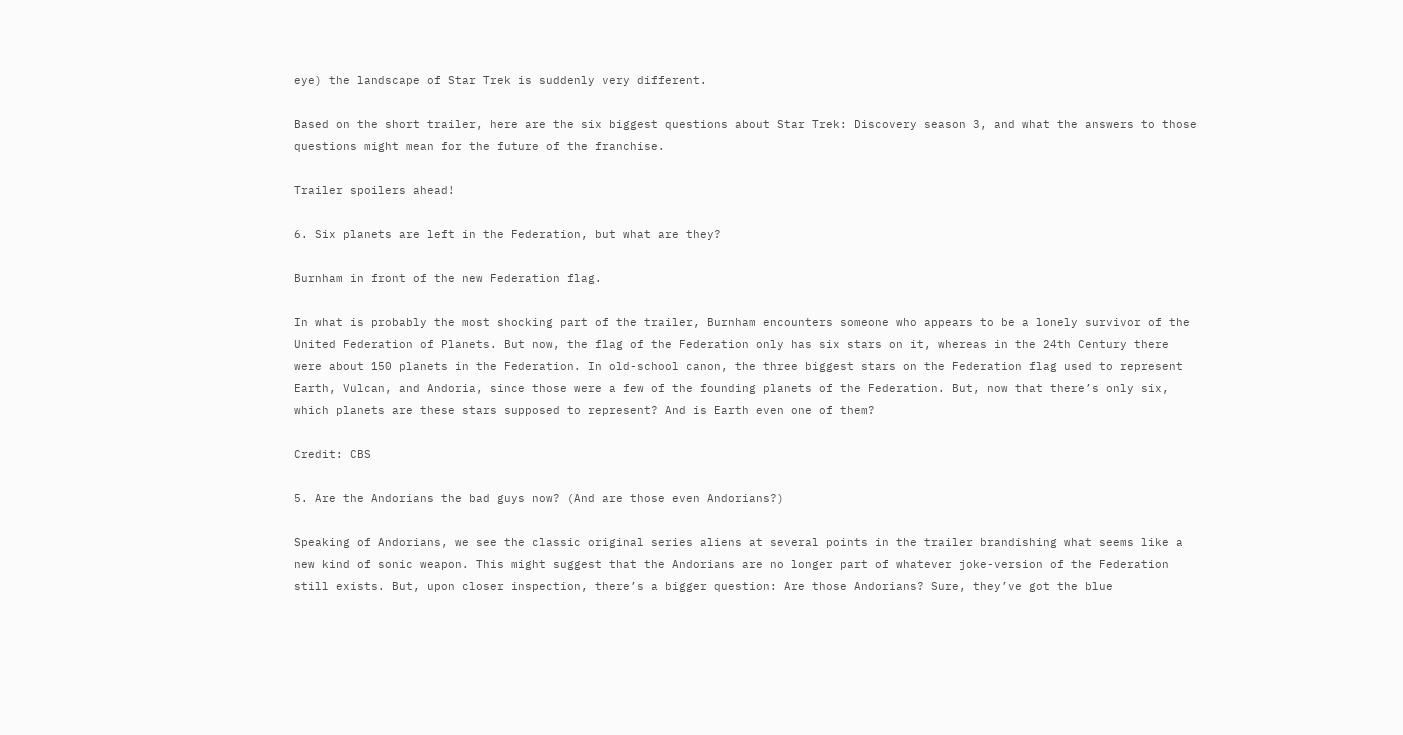eye) the landscape of Star Trek is suddenly very different.

Based on the short trailer, here are the six biggest questions about Star Trek: Discovery season 3, and what the answers to those questions might mean for the future of the franchise.

Trailer spoilers ahead!

6. Six planets are left in the Federation, but what are they?

Burnham in front of the new Federation flag.

In what is probably the most shocking part of the trailer, Burnham encounters someone who appears to be a lonely survivor of the United Federation of Planets. But now, the flag of the Federation only has six stars on it, whereas in the 24th Century there were about 150 planets in the Federation. In old-school canon, the three biggest stars on the Federation flag used to represent Earth, Vulcan, and Andoria, since those were a few of the founding planets of the Federation. But, now that there’s only six, which planets are these stars supposed to represent? And is Earth even one of them?

Credit: CBS

5. Are the Andorians the bad guys now? (And are those even Andorians?)

Speaking of Andorians, we see the classic original series aliens at several points in the trailer brandishing what seems like a new kind of sonic weapon. This might suggest that the Andorians are no longer part of whatever joke-version of the Federation still exists. But, upon closer inspection, there’s a bigger question: Are those Andorians? Sure, they’ve got the blue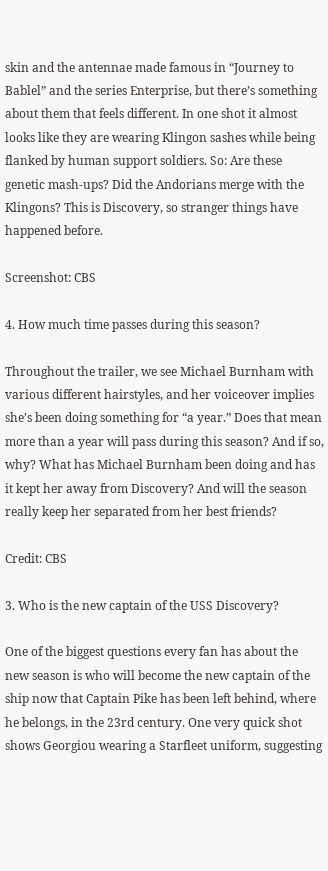skin and the antennae made famous in “Journey to Bablel” and the series Enterprise, but there’s something about them that feels different. In one shot it almost looks like they are wearing Klingon sashes while being flanked by human support soldiers. So: Are these genetic mash-ups? Did the Andorians merge with the Klingons? This is Discovery, so stranger things have happened before.

Screenshot: CBS

4. How much time passes during this season?

Throughout the trailer, we see Michael Burnham with various different hairstyles, and her voiceover implies she’s been doing something for “a year.” Does that mean more than a year will pass during this season? And if so, why? What has Michael Burnham been doing and has it kept her away from Discovery? And will the season really keep her separated from her best friends?

Credit: CBS

3. Who is the new captain of the USS Discovery?

One of the biggest questions every fan has about the new season is who will become the new captain of the ship now that Captain Pike has been left behind, where he belongs, in the 23rd century. One very quick shot shows Georgiou wearing a Starfleet uniform, suggesting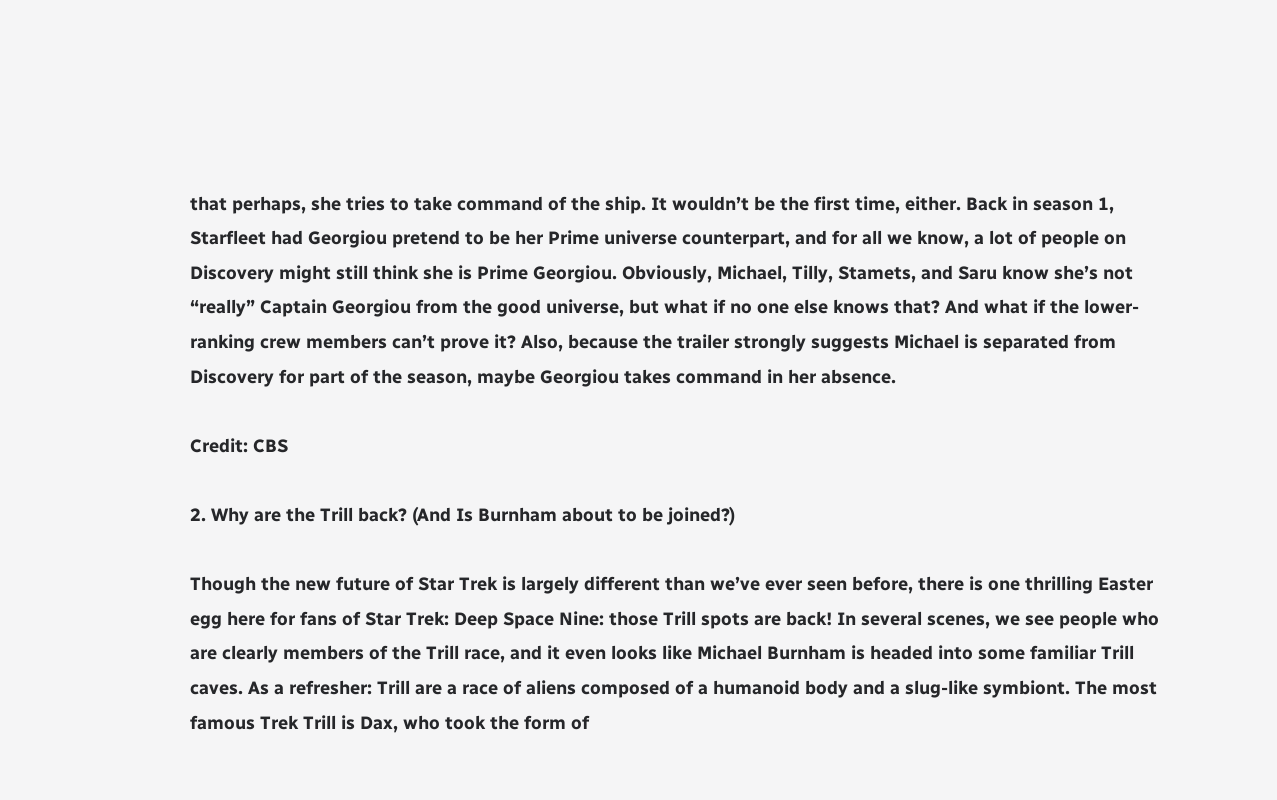that perhaps, she tries to take command of the ship. It wouldn’t be the first time, either. Back in season 1, Starfleet had Georgiou pretend to be her Prime universe counterpart, and for all we know, a lot of people on Discovery might still think she is Prime Georgiou. Obviously, Michael, Tilly, Stamets, and Saru know she’s not “really” Captain Georgiou from the good universe, but what if no one else knows that? And what if the lower-ranking crew members can’t prove it? Also, because the trailer strongly suggests Michael is separated from Discovery for part of the season, maybe Georgiou takes command in her absence.

Credit: CBS

2. Why are the Trill back? (And Is Burnham about to be joined?)

Though the new future of Star Trek is largely different than we’ve ever seen before, there is one thrilling Easter egg here for fans of Star Trek: Deep Space Nine: those Trill spots are back! In several scenes, we see people who are clearly members of the Trill race, and it even looks like Michael Burnham is headed into some familiar Trill caves. As a refresher: Trill are a race of aliens composed of a humanoid body and a slug-like symbiont. The most famous Trek Trill is Dax, who took the form of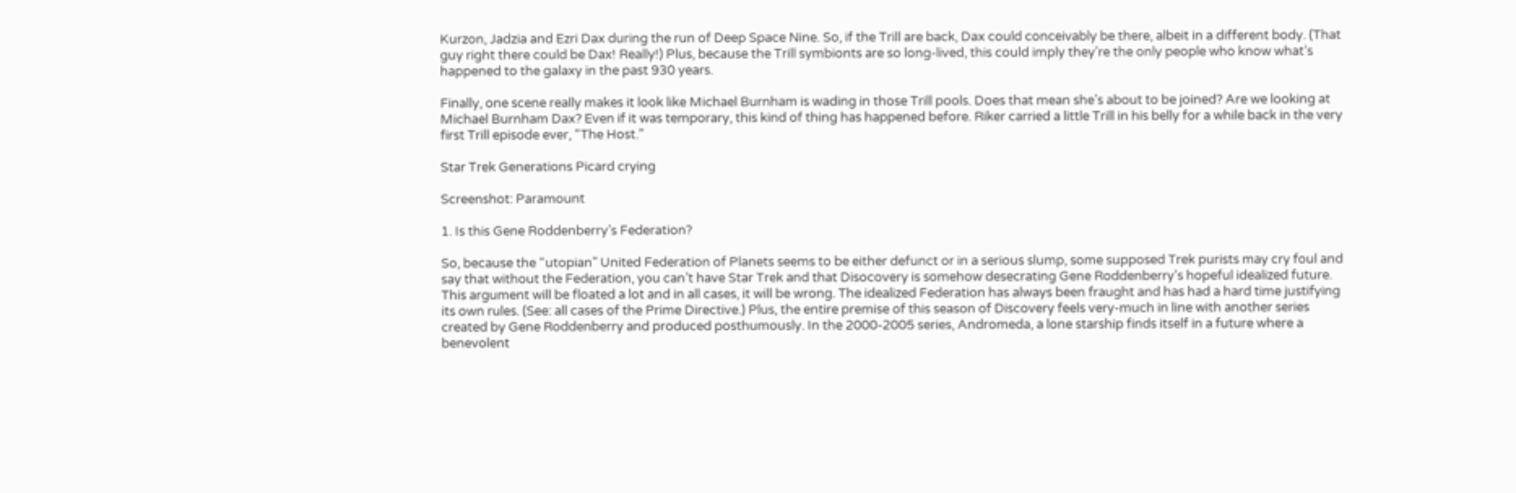Kurzon, Jadzia and Ezri Dax during the run of Deep Space Nine. So, if the Trill are back, Dax could conceivably be there, albeit in a different body. (That guy right there could be Dax! Really!) Plus, because the Trill symbionts are so long-lived, this could imply they’re the only people who know what’s happened to the galaxy in the past 930 years.

Finally, one scene really makes it look like Michael Burnham is wading in those Trill pools. Does that mean she’s about to be joined? Are we looking at Michael Burnham Dax? Even if it was temporary, this kind of thing has happened before. Riker carried a little Trill in his belly for a while back in the very first Trill episode ever, “The Host.”

Star Trek Generations Picard crying

Screenshot: Paramount

1. Is this Gene Roddenberry’s Federation?

So, because the “utopian” United Federation of Planets seems to be either defunct or in a serious slump, some supposed Trek purists may cry foul and say that without the Federation, you can’t have Star Trek and that Disocovery is somehow desecrating Gene Roddenberry’s hopeful idealized future. This argument will be floated a lot and in all cases, it will be wrong. The idealized Federation has always been fraught and has had a hard time justifying its own rules. (See: all cases of the Prime Directive.) Plus, the entire premise of this season of Discovery feels very-much in line with another series created by Gene Roddenberry and produced posthumously. In the 2000-2005 series, Andromeda, a lone starship finds itself in a future where a benevolent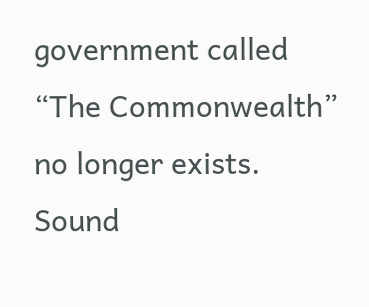government called “The Commonwealth” no longer exists. Sound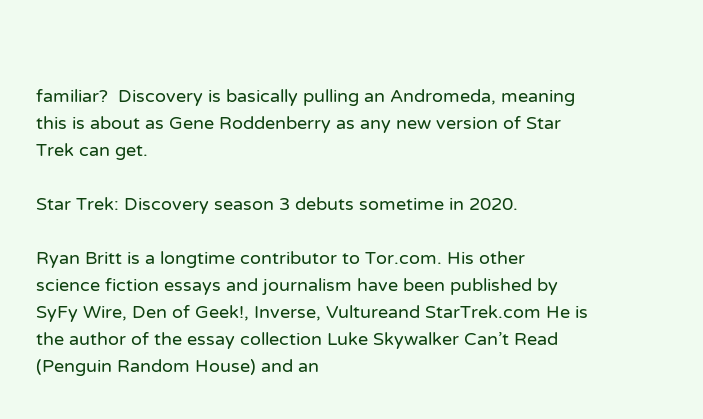familiar?  Discovery is basically pulling an Andromeda, meaning this is about as Gene Roddenberry as any new version of Star Trek can get.

Star Trek: Discovery season 3 debuts sometime in 2020.

Ryan Britt is a longtime contributor to Tor.com. His other science fiction essays and journalism have been published by SyFy Wire, Den of Geek!, Inverse, Vultureand StarTrek.com He is the author of the essay collection Luke Skywalker Can’t Read (Penguin Random House) and an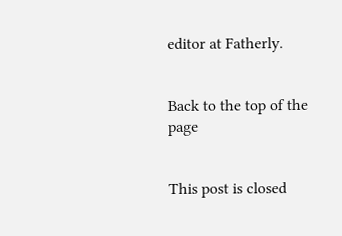editor at Fatherly.


Back to the top of the page


This post is closed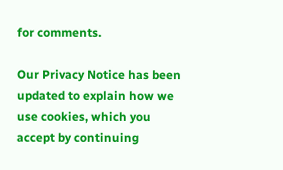for comments.

Our Privacy Notice has been updated to explain how we use cookies, which you accept by continuing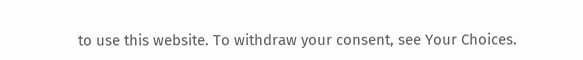to use this website. To withdraw your consent, see Your Choices.